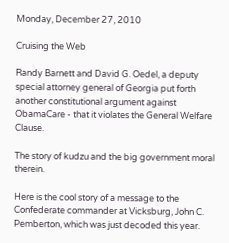Monday, December 27, 2010

Cruising the Web

Randy Barnett and David G. Oedel, a deputy special attorney general of Georgia put forth another constitutional argument against ObamaCare - that it violates the General Welfare Clause.

The story of kudzu and the big government moral therein.

Here is the cool story of a message to the Confederate commander at Vicksburg, John C. Pemberton, which was just decoded this year.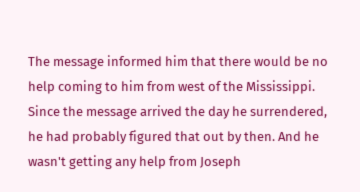The message informed him that there would be no help coming to him from west of the Mississippi. Since the message arrived the day he surrendered, he had probably figured that out by then. And he wasn't getting any help from Joseph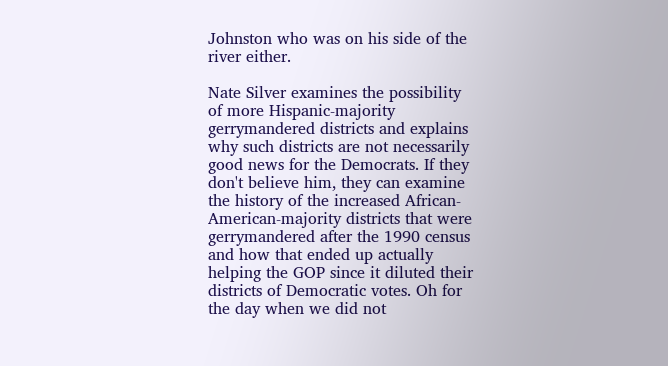Johnston who was on his side of the river either.

Nate Silver examines the possibility
of more Hispanic-majority gerrymandered districts and explains why such districts are not necessarily good news for the Democrats. If they don't believe him, they can examine the history of the increased African-American-majority districts that were gerrymandered after the 1990 census and how that ended up actually helping the GOP since it diluted their districts of Democratic votes. Oh for the day when we did not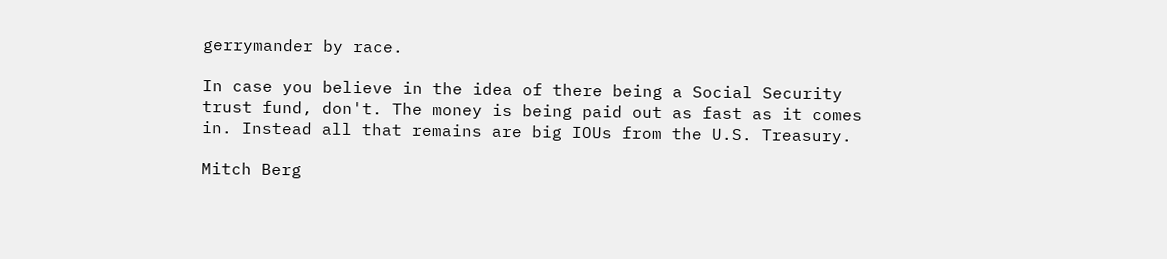gerrymander by race.

In case you believe in the idea of there being a Social Security trust fund, don't. The money is being paid out as fast as it comes in. Instead all that remains are big IOUs from the U.S. Treasury.

Mitch Berg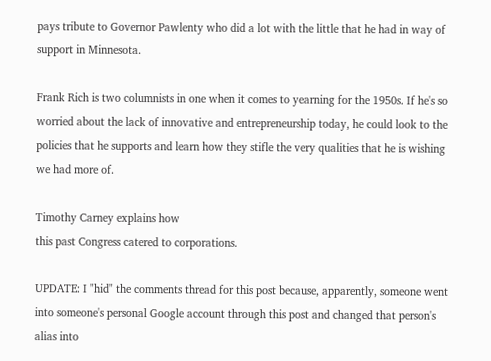pays tribute to Governor Pawlenty who did a lot with the little that he had in way of support in Minnesota.

Frank Rich is two columnists in one when it comes to yearning for the 1950s. If he's so worried about the lack of innovative and entrepreneurship today, he could look to the policies that he supports and learn how they stifle the very qualities that he is wishing we had more of.

Timothy Carney explains how
this past Congress catered to corporations.

UPDATE: I "hid" the comments thread for this post because, apparently, someone went into someone's personal Google account through this post and changed that person's alias into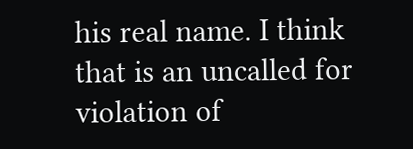his real name. I think that is an uncalled for violation of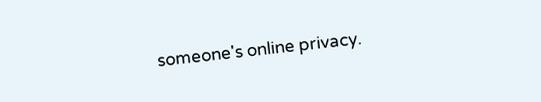someone's online privacy.